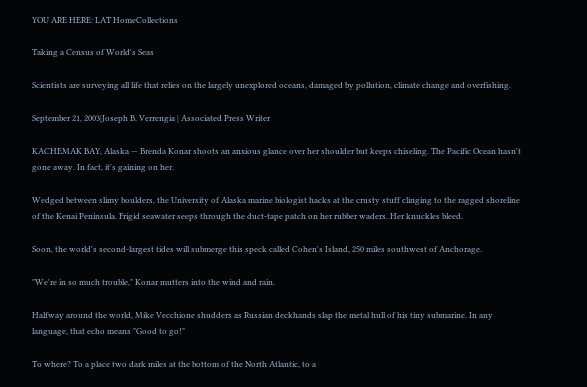YOU ARE HERE: LAT HomeCollections

Taking a Census of World's Seas

Scientists are surveying all life that relies on the largely unexplored oceans, damaged by pollution, climate change and overfishing.

September 21, 2003|Joseph B. Verrengia | Associated Press Writer

KACHEMAK BAY, Alaska — Brenda Konar shoots an anxious glance over her shoulder but keeps chiseling. The Pacific Ocean hasn't gone away. In fact, it's gaining on her.

Wedged between slimy boulders, the University of Alaska marine biologist hacks at the crusty stuff clinging to the ragged shoreline of the Kenai Peninsula. Frigid seawater seeps through the duct-tape patch on her rubber waders. Her knuckles bleed.

Soon, the world's second-largest tides will submerge this speck called Cohen's Island, 250 miles southwest of Anchorage.

"We're in so much trouble," Konar mutters into the wind and rain.

Halfway around the world, Mike Vecchione shudders as Russian deckhands slap the metal hull of his tiny submarine. In any language, that echo means "Good to go!"

To where? To a place two dark miles at the bottom of the North Atlantic, to a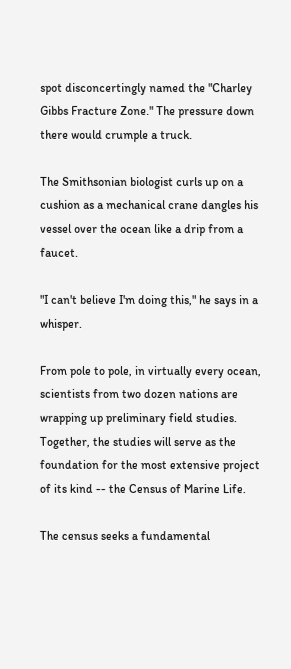spot disconcertingly named the "Charley Gibbs Fracture Zone." The pressure down there would crumple a truck.

The Smithsonian biologist curls up on a cushion as a mechanical crane dangles his vessel over the ocean like a drip from a faucet.

"I can't believe I'm doing this," he says in a whisper.

From pole to pole, in virtually every ocean, scientists from two dozen nations are wrapping up preliminary field studies. Together, the studies will serve as the foundation for the most extensive project of its kind -- the Census of Marine Life.

The census seeks a fundamental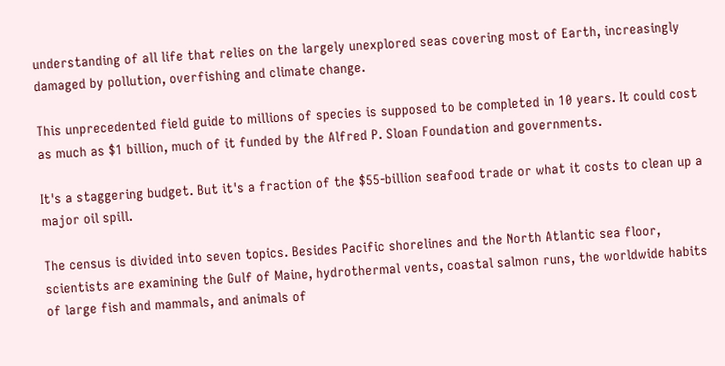understanding of all life that relies on the largely unexplored seas covering most of Earth, increasingly damaged by pollution, overfishing and climate change.

This unprecedented field guide to millions of species is supposed to be completed in 10 years. It could cost as much as $1 billion, much of it funded by the Alfred P. Sloan Foundation and governments.

It's a staggering budget. But it's a fraction of the $55-billion seafood trade or what it costs to clean up a major oil spill.

The census is divided into seven topics. Besides Pacific shorelines and the North Atlantic sea floor, scientists are examining the Gulf of Maine, hydrothermal vents, coastal salmon runs, the worldwide habits of large fish and mammals, and animals of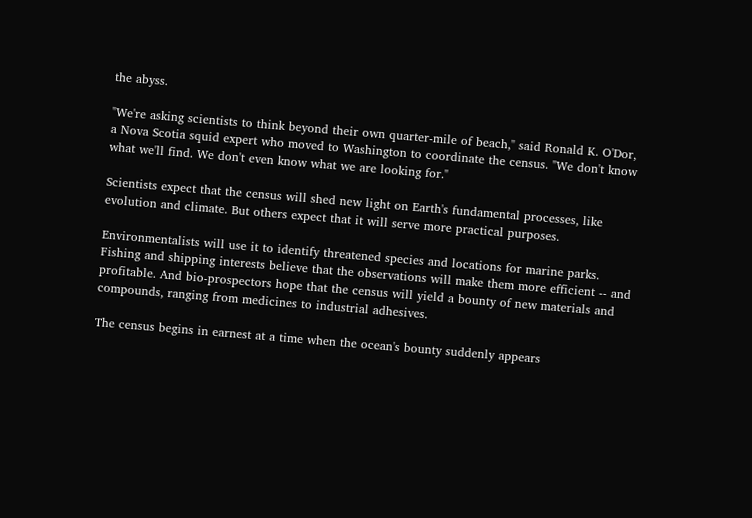the abyss.

"We're asking scientists to think beyond their own quarter-mile of beach," said Ronald K. O'Dor, a Nova Scotia squid expert who moved to Washington to coordinate the census. "We don't know what we'll find. We don't even know what we are looking for."

Scientists expect that the census will shed new light on Earth's fundamental processes, like evolution and climate. But others expect that it will serve more practical purposes.

Environmentalists will use it to identify threatened species and locations for marine parks. Fishing and shipping interests believe that the observations will make them more efficient -- and profitable. And bio-prospectors hope that the census will yield a bounty of new materials and compounds, ranging from medicines to industrial adhesives.

The census begins in earnest at a time when the ocean's bounty suddenly appears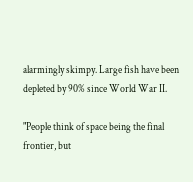alarmingly skimpy. Large fish have been depleted by 90% since World War II.

"People think of space being the final frontier, but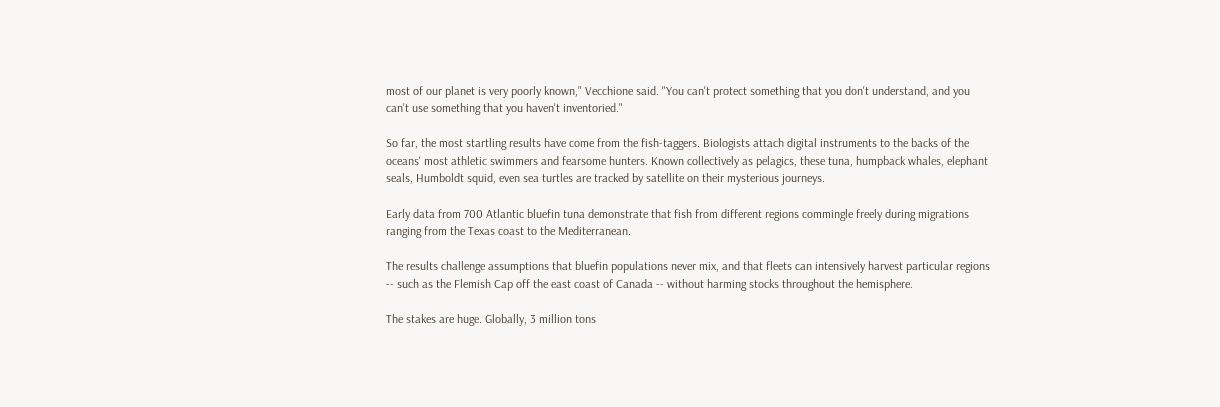most of our planet is very poorly known," Vecchione said. "You can't protect something that you don't understand, and you can't use something that you haven't inventoried."

So far, the most startling results have come from the fish-taggers. Biologists attach digital instruments to the backs of the oceans' most athletic swimmers and fearsome hunters. Known collectively as pelagics, these tuna, humpback whales, elephant seals, Humboldt squid, even sea turtles are tracked by satellite on their mysterious journeys.

Early data from 700 Atlantic bluefin tuna demonstrate that fish from different regions commingle freely during migrations ranging from the Texas coast to the Mediterranean.

The results challenge assumptions that bluefin populations never mix, and that fleets can intensively harvest particular regions -- such as the Flemish Cap off the east coast of Canada -- without harming stocks throughout the hemisphere.

The stakes are huge. Globally, 3 million tons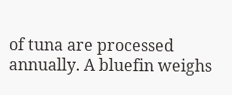of tuna are processed annually. A bluefin weighs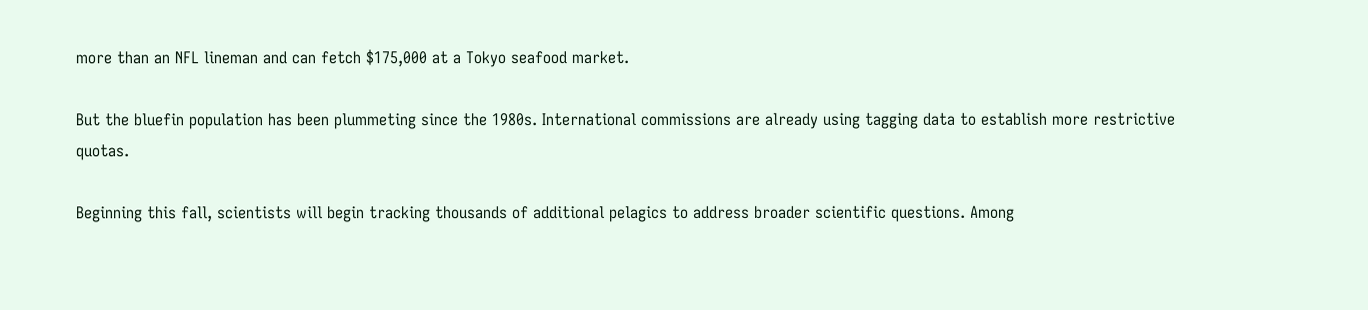more than an NFL lineman and can fetch $175,000 at a Tokyo seafood market.

But the bluefin population has been plummeting since the 1980s. International commissions are already using tagging data to establish more restrictive quotas.

Beginning this fall, scientists will begin tracking thousands of additional pelagics to address broader scientific questions. Among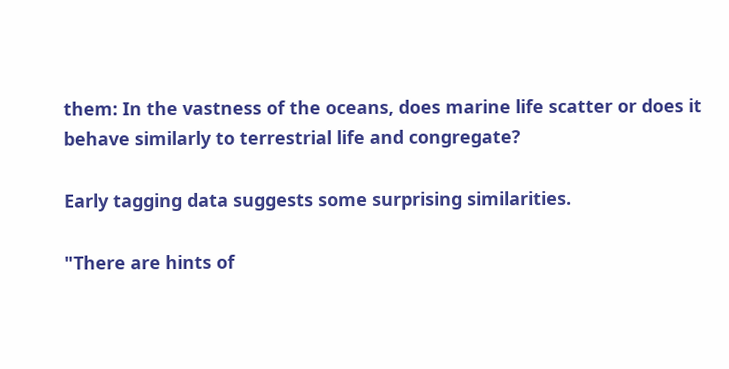them: In the vastness of the oceans, does marine life scatter or does it behave similarly to terrestrial life and congregate?

Early tagging data suggests some surprising similarities.

"There are hints of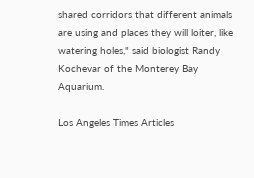shared corridors that different animals are using and places they will loiter, like watering holes," said biologist Randy Kochevar of the Monterey Bay Aquarium.

Los Angeles Times Articles